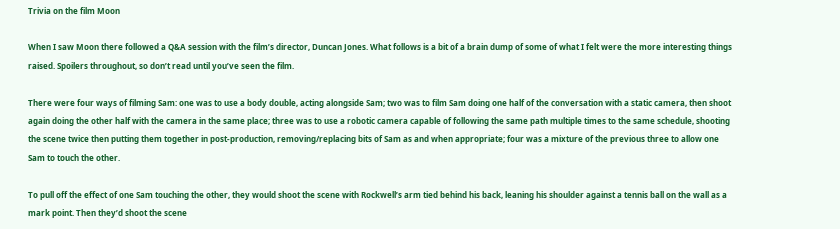Trivia on the film Moon

When I saw Moon there followed a Q&A session with the film’s director, Duncan Jones. What follows is a bit of a brain dump of some of what I felt were the more interesting things raised. Spoilers throughout, so don’t read until you’ve seen the film.

There were four ways of filming Sam: one was to use a body double, acting alongside Sam; two was to film Sam doing one half of the conversation with a static camera, then shoot again doing the other half with the camera in the same place; three was to use a robotic camera capable of following the same path multiple times to the same schedule, shooting the scene twice then putting them together in post-production, removing/replacing bits of Sam as and when appropriate; four was a mixture of the previous three to allow one Sam to touch the other.

To pull off the effect of one Sam touching the other, they would shoot the scene with Rockwell’s arm tied behind his back, leaning his shoulder against a tennis ball on the wall as a mark point. Then they’d shoot the scene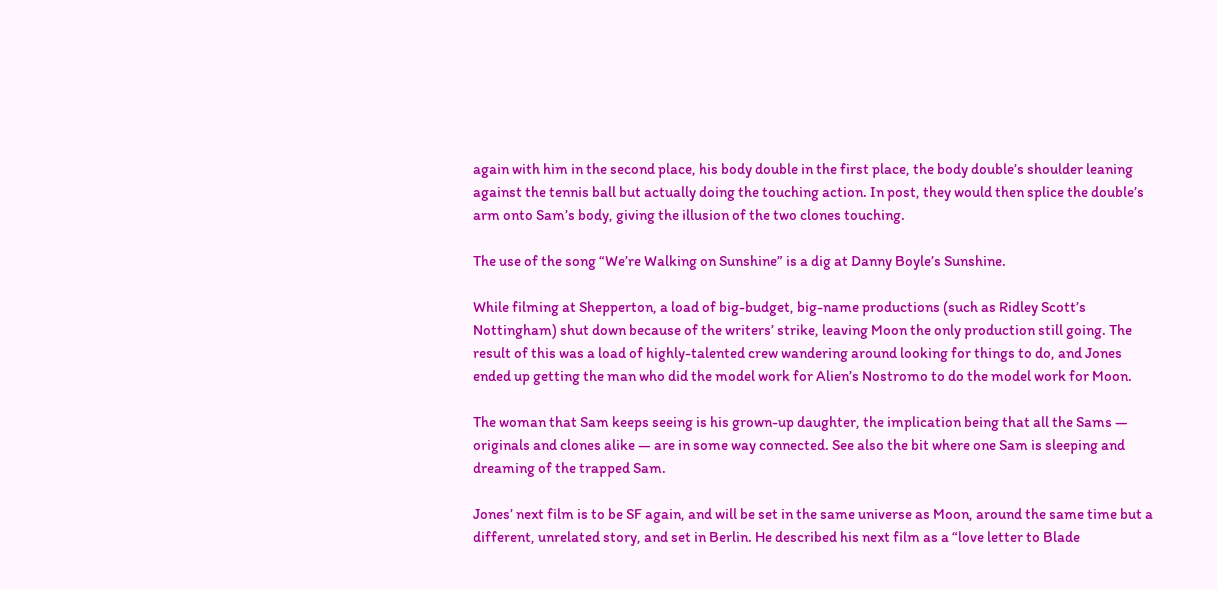again with him in the second place, his body double in the first place, the body double’s shoulder leaning against the tennis ball but actually doing the touching action. In post, they would then splice the double’s arm onto Sam’s body, giving the illusion of the two clones touching.

The use of the song “We’re Walking on Sunshine” is a dig at Danny Boyle’s Sunshine.

While filming at Shepperton, a load of big-budget, big-name productions (such as Ridley Scott’s Nottingham) shut down because of the writers’ strike, leaving Moon the only production still going. The result of this was a load of highly-talented crew wandering around looking for things to do, and Jones ended up getting the man who did the model work for Alien’s Nostromo to do the model work for Moon.

The woman that Sam keeps seeing is his grown-up daughter, the implication being that all the Sams — originals and clones alike — are in some way connected. See also the bit where one Sam is sleeping and dreaming of the trapped Sam.

Jones’ next film is to be SF again, and will be set in the same universe as Moon, around the same time but a different, unrelated story, and set in Berlin. He described his next film as a “love letter to Blade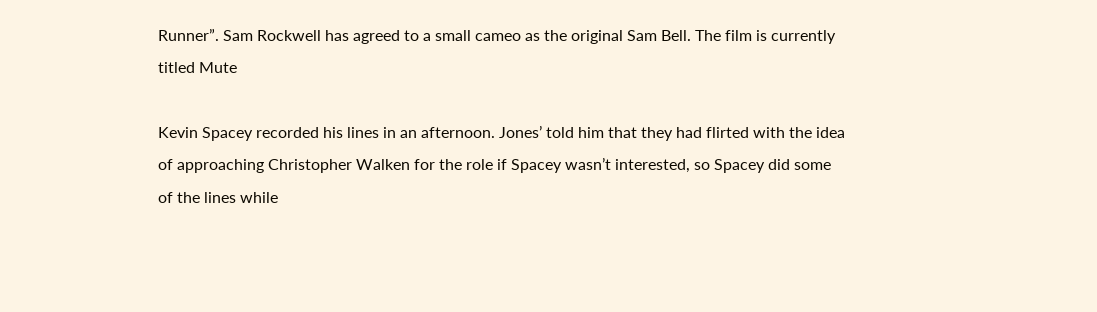Runner”. Sam Rockwell has agreed to a small cameo as the original Sam Bell. The film is currently titled Mute

Kevin Spacey recorded his lines in an afternoon. Jones’ told him that they had flirted with the idea of approaching Christopher Walken for the role if Spacey wasn’t interested, so Spacey did some of the lines while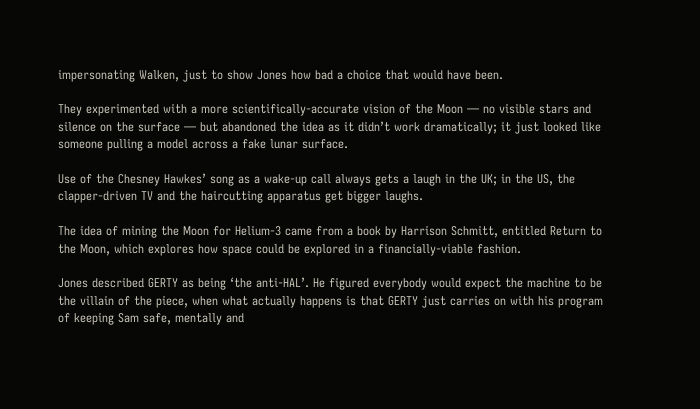impersonating Walken, just to show Jones how bad a choice that would have been.

They experimented with a more scientifically-accurate vision of the Moon — no visible stars and silence on the surface — but abandoned the idea as it didn’t work dramatically; it just looked like someone pulling a model across a fake lunar surface.

Use of the Chesney Hawkes’ song as a wake-up call always gets a laugh in the UK; in the US, the clapper-driven TV and the haircutting apparatus get bigger laughs.

The idea of mining the Moon for Helium-3 came from a book by Harrison Schmitt, entitled Return to the Moon, which explores how space could be explored in a financially-viable fashion.

Jones described GERTY as being ‘the anti-HAL’. He figured everybody would expect the machine to be the villain of the piece, when what actually happens is that GERTY just carries on with his program of keeping Sam safe, mentally and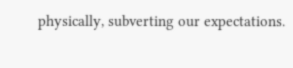physically, subverting our expectations.